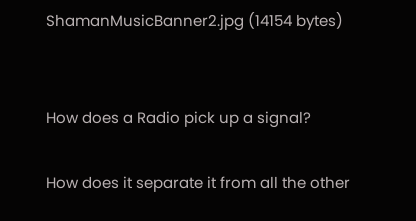ShamanMusicBanner2.jpg (14154 bytes)


How does a Radio pick up a signal?

How does it separate it from all the other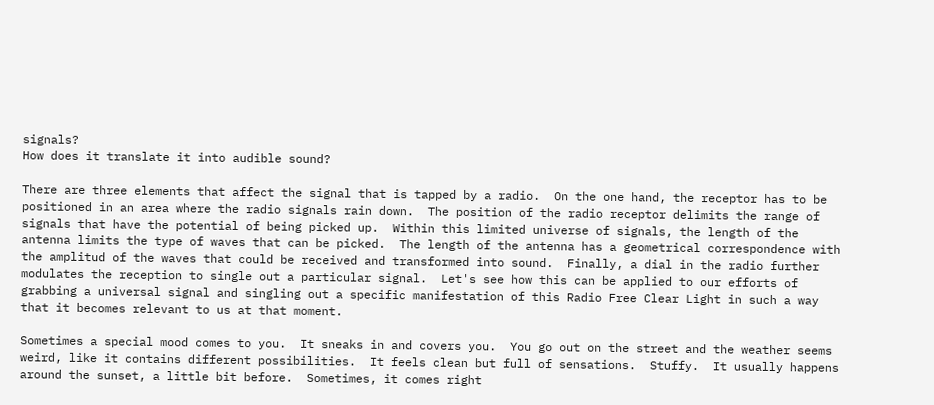signals?
How does it translate it into audible sound?

There are three elements that affect the signal that is tapped by a radio.  On the one hand, the receptor has to be positioned in an area where the radio signals rain down.  The position of the radio receptor delimits the range of signals that have the potential of being picked up.  Within this limited universe of signals, the length of the antenna limits the type of waves that can be picked.  The length of the antenna has a geometrical correspondence with the amplitud of the waves that could be received and transformed into sound.  Finally, a dial in the radio further modulates the reception to single out a particular signal.  Let's see how this can be applied to our efforts of grabbing a universal signal and singling out a specific manifestation of this Radio Free Clear Light in such a way that it becomes relevant to us at that moment.

Sometimes a special mood comes to you.  It sneaks in and covers you.  You go out on the street and the weather seems weird, like it contains different possibilities.  It feels clean but full of sensations.  Stuffy.  It usually happens around the sunset, a little bit before.  Sometimes, it comes right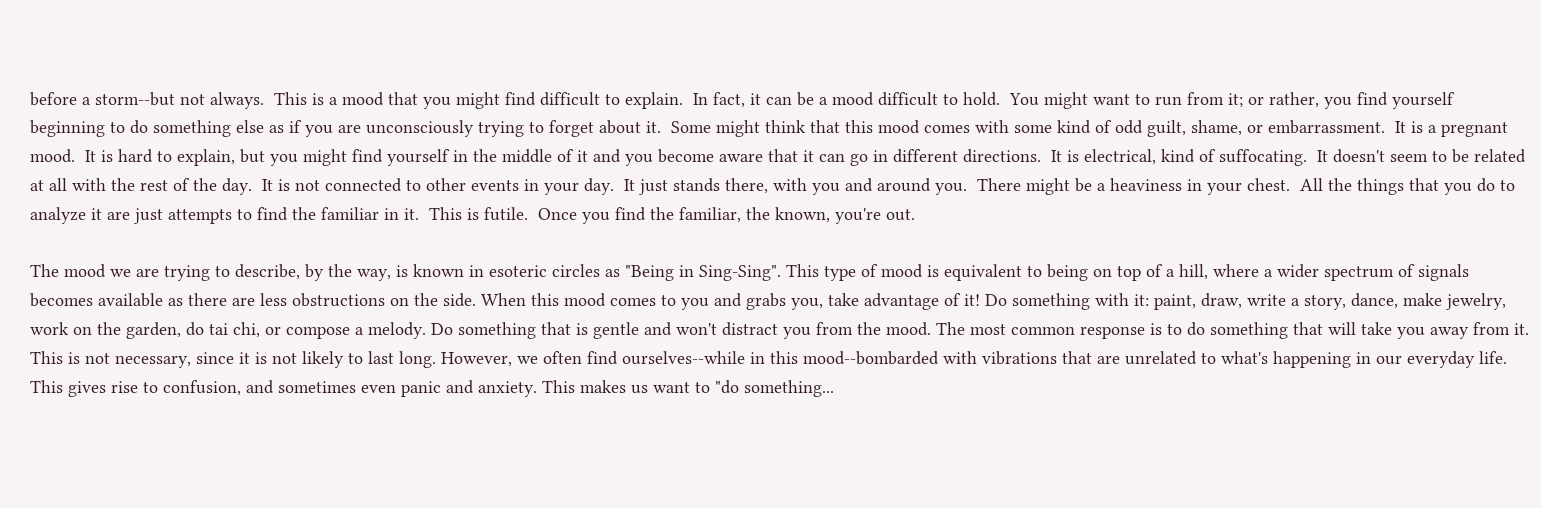before a storm--but not always.  This is a mood that you might find difficult to explain.  In fact, it can be a mood difficult to hold.  You might want to run from it; or rather, you find yourself beginning to do something else as if you are unconsciously trying to forget about it.  Some might think that this mood comes with some kind of odd guilt, shame, or embarrassment.  It is a pregnant mood.  It is hard to explain, but you might find yourself in the middle of it and you become aware that it can go in different directions.  It is electrical, kind of suffocating.  It doesn't seem to be related at all with the rest of the day.  It is not connected to other events in your day.  It just stands there, with you and around you.  There might be a heaviness in your chest.  All the things that you do to analyze it are just attempts to find the familiar in it.  This is futile.  Once you find the familiar, the known, you're out.

The mood we are trying to describe, by the way, is known in esoteric circles as "Being in Sing-Sing". This type of mood is equivalent to being on top of a hill, where a wider spectrum of signals becomes available as there are less obstructions on the side. When this mood comes to you and grabs you, take advantage of it! Do something with it: paint, draw, write a story, dance, make jewelry, work on the garden, do tai chi, or compose a melody. Do something that is gentle and won't distract you from the mood. The most common response is to do something that will take you away from it. This is not necessary, since it is not likely to last long. However, we often find ourselves--while in this mood--bombarded with vibrations that are unrelated to what's happening in our everyday life. This gives rise to confusion, and sometimes even panic and anxiety. This makes us want to "do something...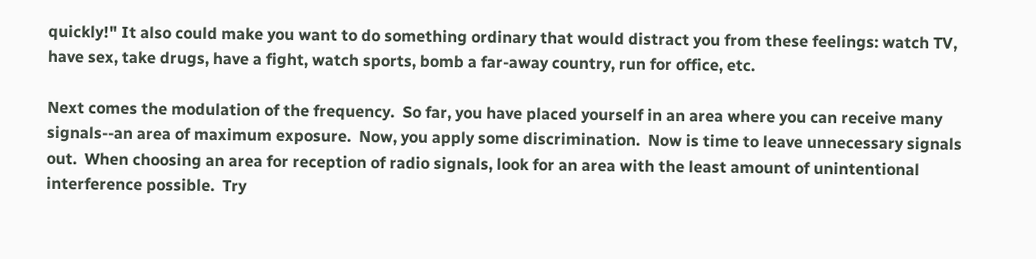quickly!" It also could make you want to do something ordinary that would distract you from these feelings: watch TV, have sex, take drugs, have a fight, watch sports, bomb a far-away country, run for office, etc.

Next comes the modulation of the frequency.  So far, you have placed yourself in an area where you can receive many signals--an area of maximum exposure.  Now, you apply some discrimination.  Now is time to leave unnecessary signals out.  When choosing an area for reception of radio signals, look for an area with the least amount of unintentional interference possible.  Try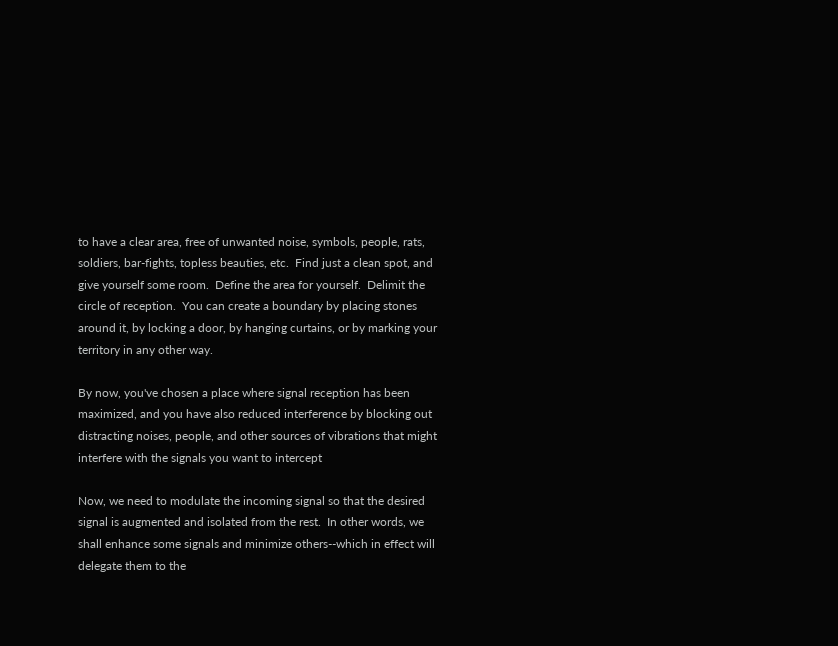to have a clear area, free of unwanted noise, symbols, people, rats, soldiers, bar-fights, topless beauties, etc.  Find just a clean spot, and give yourself some room.  Define the area for yourself.  Delimit the circle of reception.  You can create a boundary by placing stones around it, by locking a door, by hanging curtains, or by marking your territory in any other way.

By now, you've chosen a place where signal reception has been maximized, and you have also reduced interference by blocking out distracting noises, people, and other sources of vibrations that might interfere with the signals you want to intercept

Now, we need to modulate the incoming signal so that the desired signal is augmented and isolated from the rest.  In other words, we shall enhance some signals and minimize others--which in effect will delegate them to the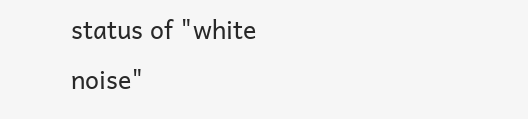status of "white noise"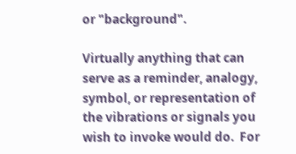or "background".

Virtually anything that can serve as a reminder, analogy, symbol, or representation of the vibrations or signals you wish to invoke would do.  For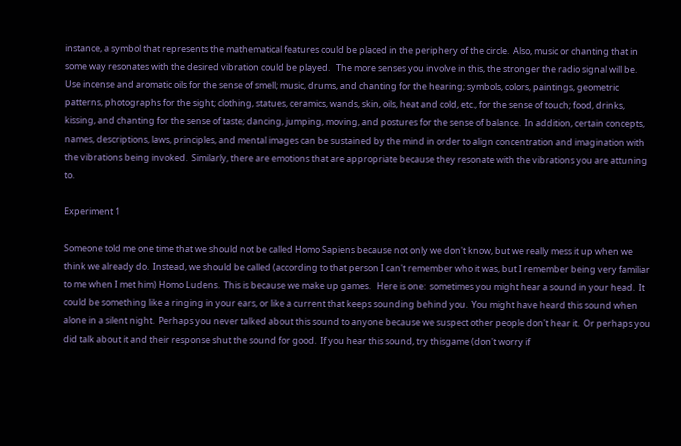instance, a symbol that represents the mathematical features could be placed in the periphery of the circle.  Also, music or chanting that in some way resonates with the desired vibration could be played.   The more senses you involve in this, the stronger the radio signal will be.  Use incense and aromatic oils for the sense of smell; music, drums, and chanting for the hearing; symbols, colors, paintings, geometric patterns, photographs for the sight; clothing, statues, ceramics, wands, skin, oils, heat and cold, etc., for the sense of touch; food, drinks, kissing, and chanting for the sense of taste; dancing, jumping, moving, and postures for the sense of balance.  In addition, certain concepts, names, descriptions, laws, principles, and mental images can be sustained by the mind in order to align concentration and imagination with the vibrations being invoked.  Similarly, there are emotions that are appropriate because they resonate with the vibrations you are attuning to.

Experiment 1

Someone told me one time that we should not be called Homo Sapiens because not only we don't know, but we really mess it up when we think we already do.  Instead, we should be called (according to that person I can't remember who it was, but I remember being very familiar to me when I met him) Homo Ludens.  This is because we make up games.   Here is one:  sometimes you might hear a sound in your head.  It could be something like a ringing in your ears, or like a current that keeps sounding behind you.  You might have heard this sound when alone in a silent night.  Perhaps you never talked about this sound to anyone because we suspect other people don't hear it.  Or perhaps you did talk about it and their response shut the sound for good.  If you hear this sound, try thisgame (don't worry if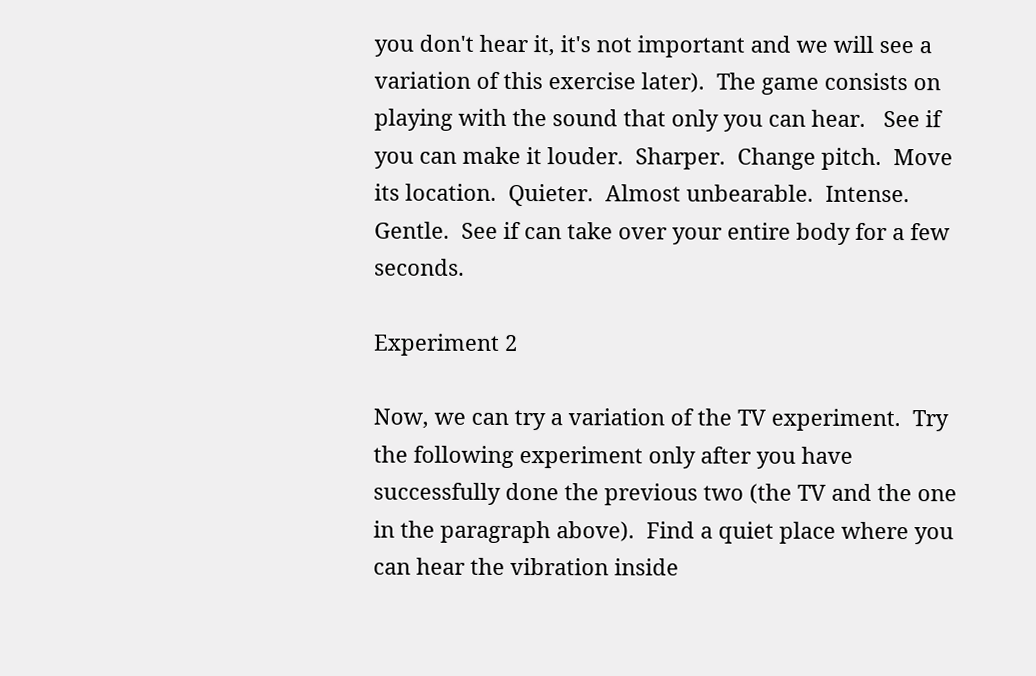you don't hear it, it's not important and we will see a variation of this exercise later).  The game consists on playing with the sound that only you can hear.   See if you can make it louder.  Sharper.  Change pitch.  Move its location.  Quieter.  Almost unbearable.  Intense.  Gentle.  See if can take over your entire body for a few seconds.

Experiment 2

Now, we can try a variation of the TV experiment.  Try the following experiment only after you have successfully done the previous two (the TV and the one in the paragraph above).  Find a quiet place where you can hear the vibration inside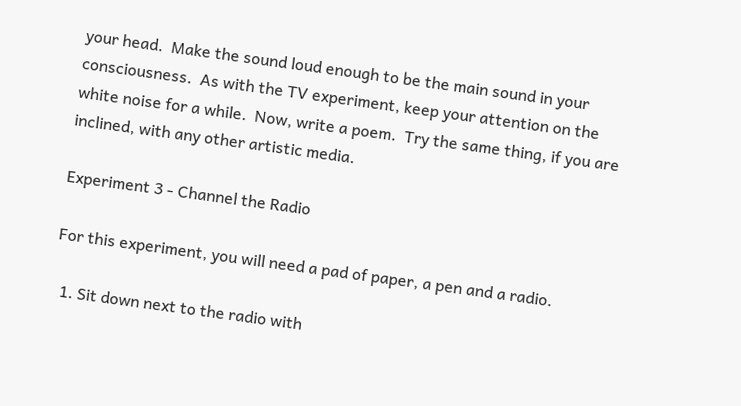your head.  Make the sound loud enough to be the main sound in your consciousness.  As with the TV experiment, keep your attention on the white noise for a while.  Now, write a poem.  Try the same thing, if you are inclined, with any other artistic media.

Experiment 3 - Channel the Radio

For this experiment, you will need a pad of paper, a pen and a radio.

  1. Sit down next to the radio with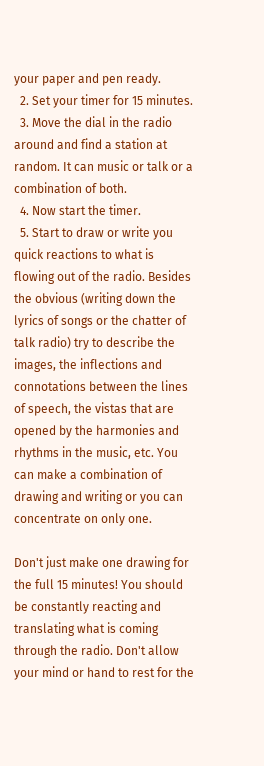your paper and pen ready.
  2. Set your timer for 15 minutes.
  3. Move the dial in the radio around and find a station at random. It can music or talk or a combination of both.
  4. Now start the timer.
  5. Start to draw or write you quick reactions to what is flowing out of the radio. Besides the obvious (writing down the lyrics of songs or the chatter of talk radio) try to describe the images, the inflections and connotations between the lines of speech, the vistas that are opened by the harmonies and rhythms in the music, etc. You can make a combination of drawing and writing or you can concentrate on only one.

Don't just make one drawing for the full 15 minutes! You should be constantly reacting and translating what is coming through the radio. Don't allow your mind or hand to rest for the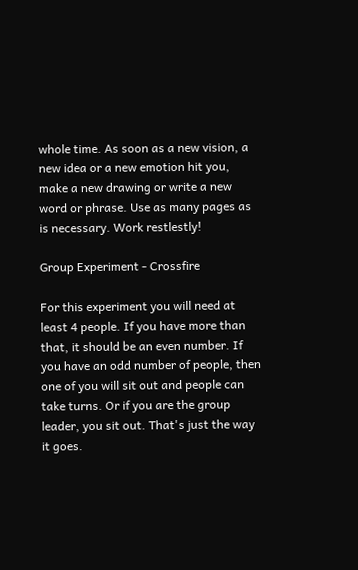whole time. As soon as a new vision, a new idea or a new emotion hit you, make a new drawing or write a new word or phrase. Use as many pages as is necessary. Work restlestly!

Group Experiment - Crossfire

For this experiment you will need at least 4 people. If you have more than that, it should be an even number. If you have an odd number of people, then one of you will sit out and people can take turns. Or if you are the group leader, you sit out. That's just the way it goes.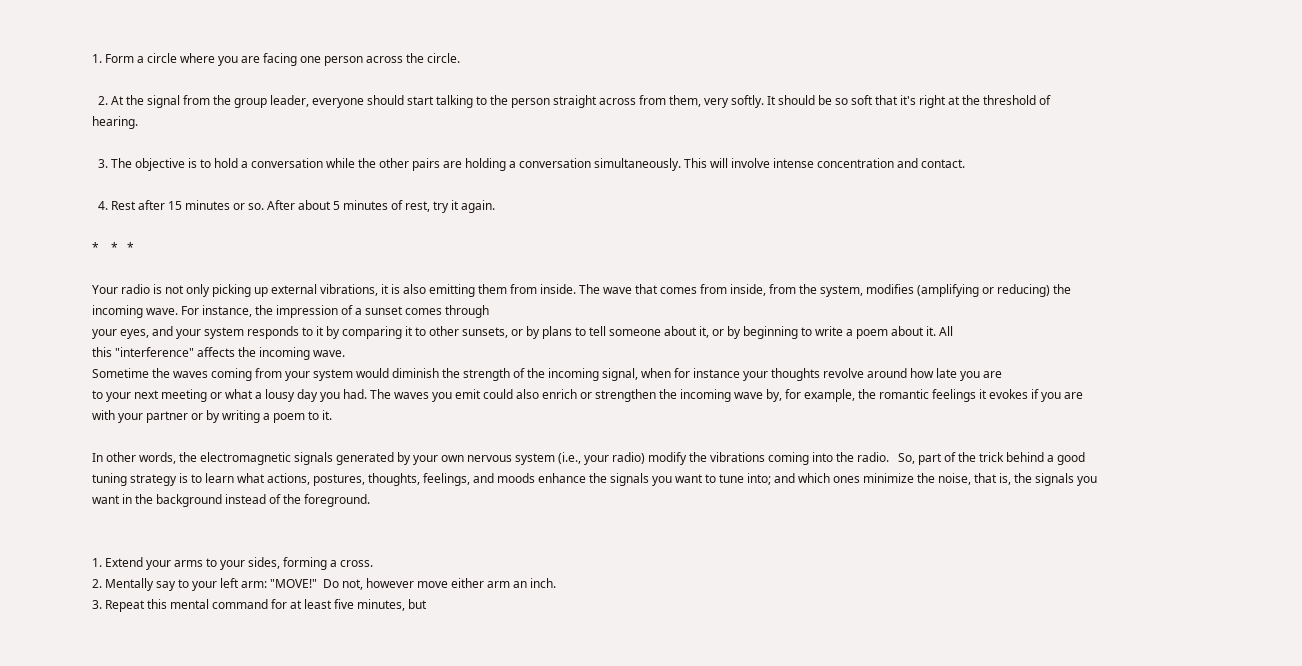1. Form a circle where you are facing one person across the circle.

  2. At the signal from the group leader, everyone should start talking to the person straight across from them, very softly. It should be so soft that it's right at the threshold of hearing.

  3. The objective is to hold a conversation while the other pairs are holding a conversation simultaneously. This will involve intense concentration and contact.

  4. Rest after 15 minutes or so. After about 5 minutes of rest, try it again.

*    *   *

Your radio is not only picking up external vibrations, it is also emitting them from inside. The wave that comes from inside, from the system, modifies (amplifying or reducing) the incoming wave. For instance, the impression of a sunset comes through
your eyes, and your system responds to it by comparing it to other sunsets, or by plans to tell someone about it, or by beginning to write a poem about it. All
this "interference" affects the incoming wave.
Sometime the waves coming from your system would diminish the strength of the incoming signal, when for instance your thoughts revolve around how late you are
to your next meeting or what a lousy day you had. The waves you emit could also enrich or strengthen the incoming wave by, for example, the romantic feelings it evokes if you are with your partner or by writing a poem to it.

In other words, the electromagnetic signals generated by your own nervous system (i.e., your radio) modify the vibrations coming into the radio.   So, part of the trick behind a good tuning strategy is to learn what actions, postures, thoughts, feelings, and moods enhance the signals you want to tune into; and which ones minimize the noise, that is, the signals you want in the background instead of the foreground.


1. Extend your arms to your sides, forming a cross.
2. Mentally say to your left arm: "MOVE!"  Do not, however move either arm an inch.
3. Repeat this mental command for at least five minutes, but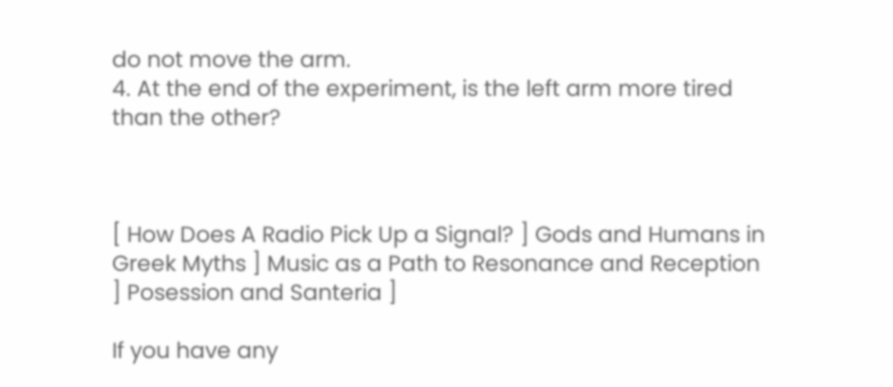do not move the arm.
4. At the end of the experiment, is the left arm more tired than the other?



[ How Does A Radio Pick Up a Signal? ] Gods and Humans in Greek Myths ] Music as a Path to Resonance and Reception ] Posession and Santeria ]

If you have any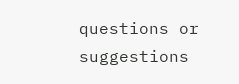questions or suggestions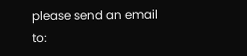please send an email to: